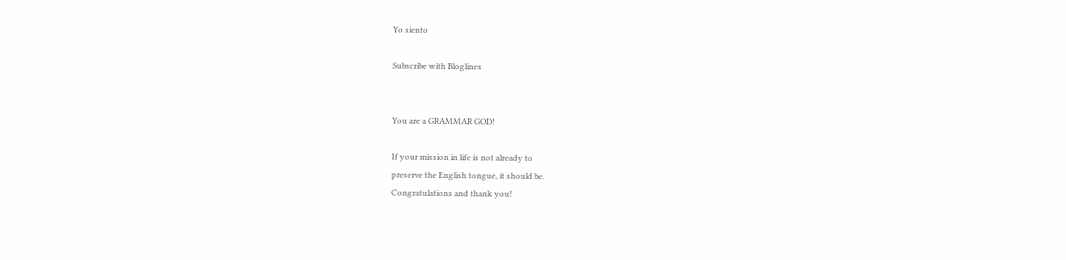Yo siento

Subscribe with Bloglines


You are a GRAMMAR GOD!

If your mission in life is not already to
preserve the English tongue, it should be.
Congratulations and thank you!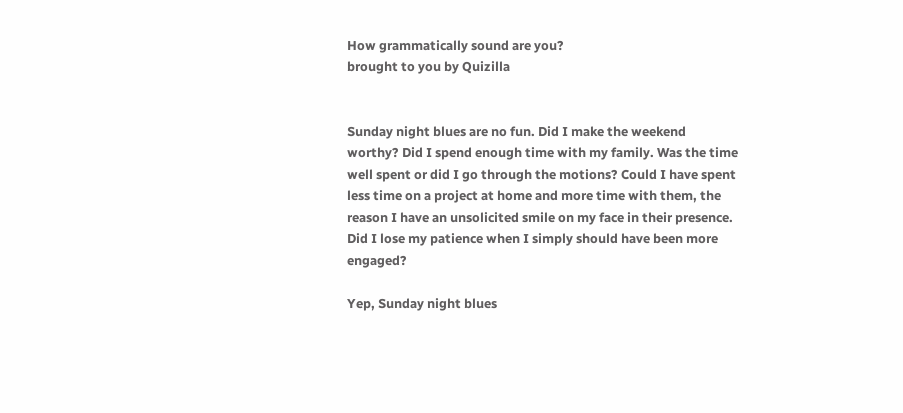How grammatically sound are you?
brought to you by Quizilla


Sunday night blues are no fun. Did I make the weekend worthy? Did I spend enough time with my family. Was the time well spent or did I go through the motions? Could I have spent less time on a project at home and more time with them, the reason I have an unsolicited smile on my face in their presence. Did I lose my patience when I simply should have been more engaged?

Yep, Sunday night blues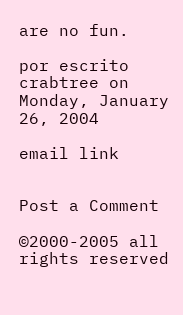are no fun.

por escrito crabtree on Monday, January 26, 2004

email link


Post a Comment

©2000-2005 all rights reserved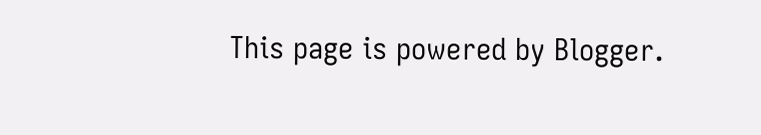This page is powered by Blogger.